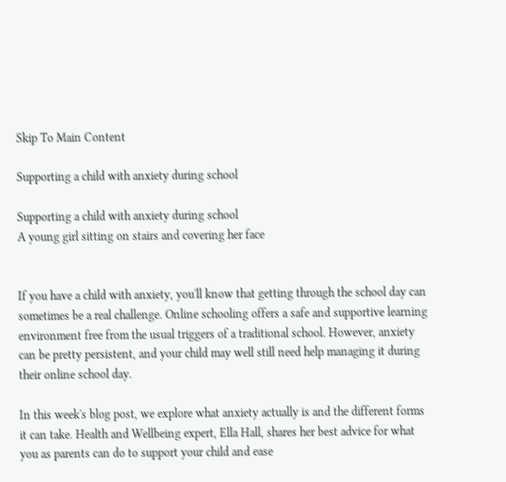Skip To Main Content

Supporting a child with anxiety during school

Supporting a child with anxiety during school
A young girl sitting on stairs and covering her face


If you have a child with anxiety, you'll know that getting through the school day can sometimes be a real challenge. Online schooling offers a safe and supportive learning environment free from the usual triggers of a traditional school. However, anxiety can be pretty persistent, and your child may well still need help managing it during their online school day.

In this week's blog post, we explore what anxiety actually is and the different forms it can take. Health and Wellbeing expert, Ella Hall, shares her best advice for what you as parents can do to support your child and ease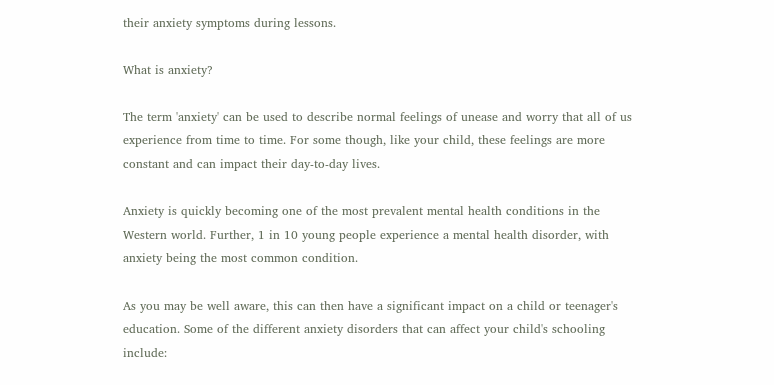their anxiety symptoms during lessons.

What is anxiety?

The term 'anxiety' can be used to describe normal feelings of unease and worry that all of us experience from time to time. For some though, like your child, these feelings are more constant and can impact their day-to-day lives.

Anxiety is quickly becoming one of the most prevalent mental health conditions in the Western world. Further, 1 in 10 young people experience a mental health disorder, with anxiety being the most common condition.

As you may be well aware, this can then have a significant impact on a child or teenager's education. Some of the different anxiety disorders that can affect your child's schooling include: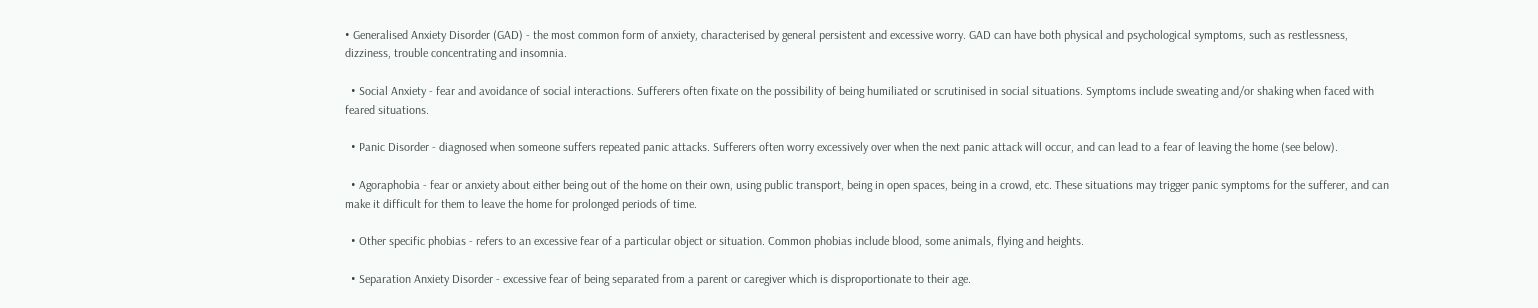• Generalised Anxiety Disorder (GAD) - the most common form of anxiety, characterised by general persistent and excessive worry. GAD can have both physical and psychological symptoms, such as restlessness, dizziness, trouble concentrating and insomnia.

  • Social Anxiety - fear and avoidance of social interactions. Sufferers often fixate on the possibility of being humiliated or scrutinised in social situations. Symptoms include sweating and/or shaking when faced with feared situations.

  • Panic Disorder - diagnosed when someone suffers repeated panic attacks. Sufferers often worry excessively over when the next panic attack will occur, and can lead to a fear of leaving the home (see below).

  • Agoraphobia - fear or anxiety about either being out of the home on their own, using public transport, being in open spaces, being in a crowd, etc. These situations may trigger panic symptoms for the sufferer, and can make it difficult for them to leave the home for prolonged periods of time.

  • Other specific phobias - refers to an excessive fear of a particular object or situation. Common phobias include blood, some animals, flying and heights.

  • Separation Anxiety Disorder - excessive fear of being separated from a parent or caregiver which is disproportionate to their age.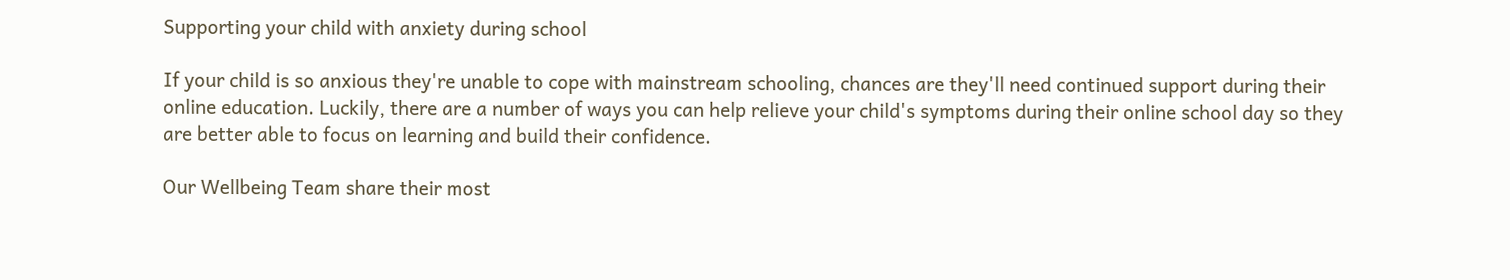Supporting your child with anxiety during school

If your child is so anxious they're unable to cope with mainstream schooling, chances are they'll need continued support during their online education. Luckily, there are a number of ways you can help relieve your child's symptoms during their online school day so they are better able to focus on learning and build their confidence.

Our Wellbeing Team share their most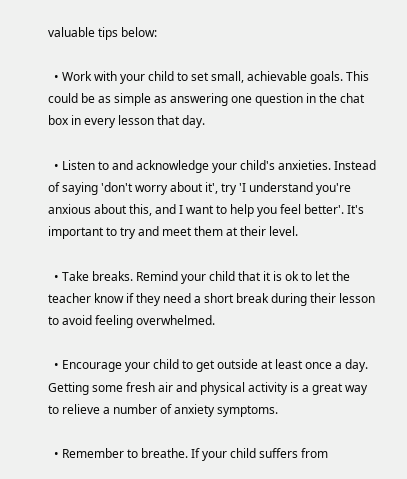valuable tips below:

  • Work with your child to set small, achievable goals. This could be as simple as answering one question in the chat box in every lesson that day.

  • Listen to and acknowledge your child's anxieties. Instead of saying 'don't worry about it', try 'I understand you're anxious about this, and I want to help you feel better'. It's important to try and meet them at their level.

  • Take breaks. Remind your child that it is ok to let the teacher know if they need a short break during their lesson to avoid feeling overwhelmed.

  • Encourage your child to get outside at least once a day. Getting some fresh air and physical activity is a great way to relieve a number of anxiety symptoms.

  • Remember to breathe. If your child suffers from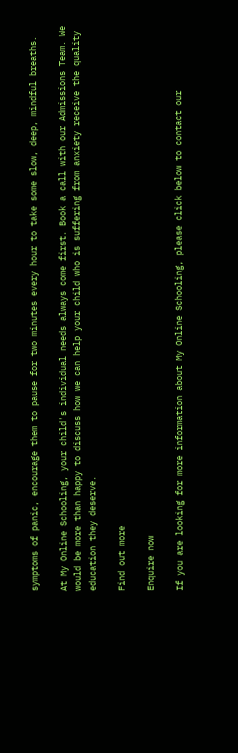symptoms of panic, encourage them to pause for two minutes every hour to take some slow, deep, mindful breaths.

At My Online Schooling, your child's individual needs always come first. Book a call with our Admissions Team. We would be more than happy to discuss how we can help your child who is suffering from anxiety receive the quality education they deserve.

Find out more

Enquire now

If you are looking for more information about My Online Schooling, please click below to contact our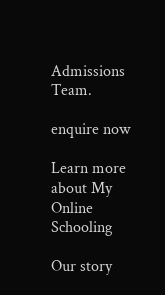Admissions Team.

enquire now

Learn more about My Online Schooling

Our story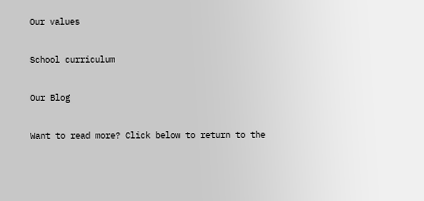Our values

School curriculum

Our Blog

Want to read more? Click below to return to the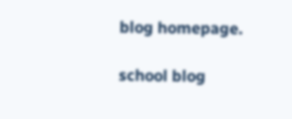blog homepage.

school blog